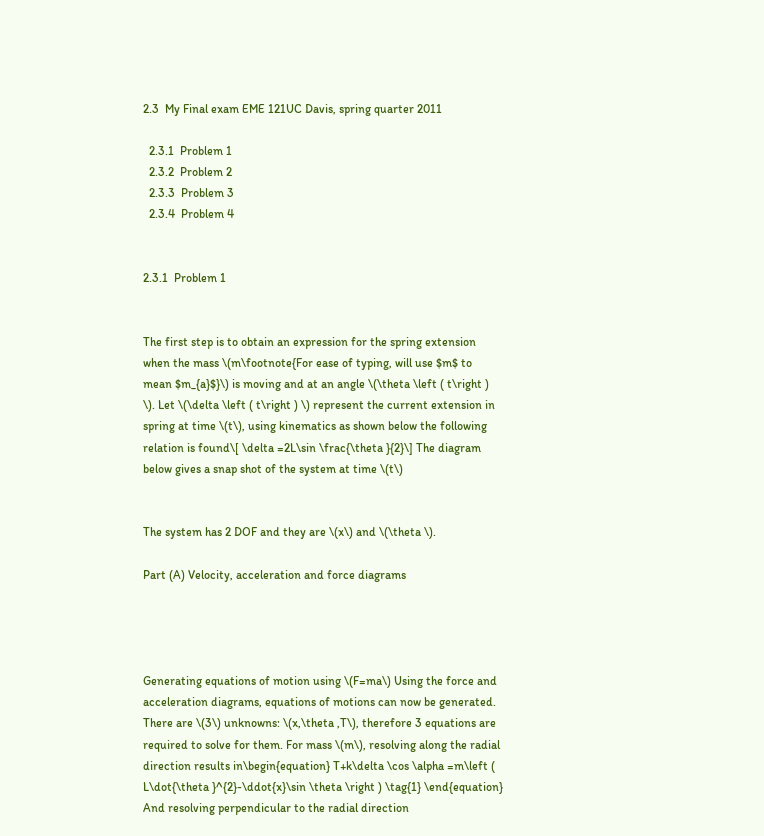2.3  My Final exam EME 121UC Davis, spring quarter 2011

  2.3.1  Problem 1
  2.3.2  Problem 2
  2.3.3  Problem 3
  2.3.4  Problem 4


2.3.1  Problem 1


The first step is to obtain an expression for the spring extension when the mass \(m\footnote{For ease of typing, will use $m$ to mean $m_{a}$}\) is moving and at an angle \(\theta \left ( t\right ) \). Let \(\delta \left ( t\right ) \) represent the current extension in spring at time \(t\), using kinematics as shown below the following relation is found\[ \delta =2L\sin \frac{\theta }{2}\] The diagram below gives a snap shot of the system at time \(t\)


The system has 2 DOF and they are \(x\) and \(\theta \).

Part (A) Velocity, acceleration and force diagrams




Generating equations of motion using \(F=ma\) Using the force and acceleration diagrams, equations of motions can now be generated. There are \(3\) unknowns: \(x,\theta ,T\), therefore 3 equations are required to solve for them. For mass \(m\), resolving along the radial direction results in\begin{equation} T+k\delta \cos \alpha =m\left ( L\dot{\theta }^{2}-\ddot{x}\sin \theta \right ) \tag{1} \end{equation} And resolving perpendicular to the radial direction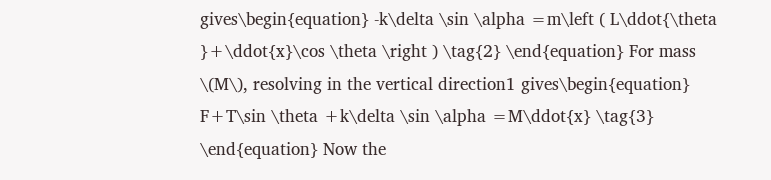gives\begin{equation} -k\delta \sin \alpha =m\left ( L\ddot{\theta }+\ddot{x}\cos \theta \right ) \tag{2} \end{equation} For mass \(M\), resolving in the vertical direction1 gives\begin{equation} F+T\sin \theta +k\delta \sin \alpha =M\ddot{x} \tag{3} \end{equation} Now the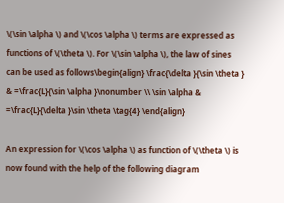\(\sin \alpha \) and \(\cos \alpha \) terms are expressed as functions of \(\theta \). For \(\sin \alpha \), the law of sines can be used as follows\begin{align} \frac{\delta }{\sin \theta } & =\frac{L}{\sin \alpha }\nonumber \\ \sin \alpha & =\frac{L}{\delta }\sin \theta \tag{4} \end{align}

An expression for \(\cos \alpha \) as function of \(\theta \) is now found with the help of the following diagram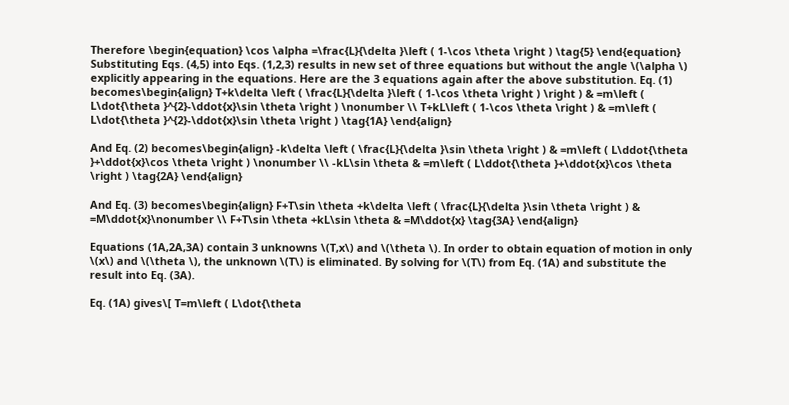Therefore \begin{equation} \cos \alpha =\frac{L}{\delta }\left ( 1-\cos \theta \right ) \tag{5} \end{equation} Substituting Eqs. (4,5) into Eqs. (1,2,3) results in new set of three equations but without the angle \(\alpha \) explicitly appearing in the equations. Here are the 3 equations again after the above substitution. Eq. (1) becomes\begin{align} T+k\delta \left ( \frac{L}{\delta }\left ( 1-\cos \theta \right ) \right ) & =m\left ( L\dot{\theta }^{2}-\ddot{x}\sin \theta \right ) \nonumber \\ T+kL\left ( 1-\cos \theta \right ) & =m\left ( L\dot{\theta }^{2}-\ddot{x}\sin \theta \right ) \tag{1A} \end{align}

And Eq. (2) becomes\begin{align} -k\delta \left ( \frac{L}{\delta }\sin \theta \right ) & =m\left ( L\ddot{\theta }+\ddot{x}\cos \theta \right ) \nonumber \\ -kL\sin \theta & =m\left ( L\ddot{\theta }+\ddot{x}\cos \theta \right ) \tag{2A} \end{align}

And Eq. (3) becomes\begin{align} F+T\sin \theta +k\delta \left ( \frac{L}{\delta }\sin \theta \right ) & =M\ddot{x}\nonumber \\ F+T\sin \theta +kL\sin \theta & =M\ddot{x} \tag{3A} \end{align}

Equations (1A,2A,3A) contain 3 unknowns \(T,x\) and \(\theta \). In order to obtain equation of motion in only \(x\) and \(\theta \), the unknown \(T\) is eliminated. By solving for \(T\) from Eq. (1A) and substitute the result into Eq. (3A).

Eq. (1A) gives\[ T=m\left ( L\dot{\theta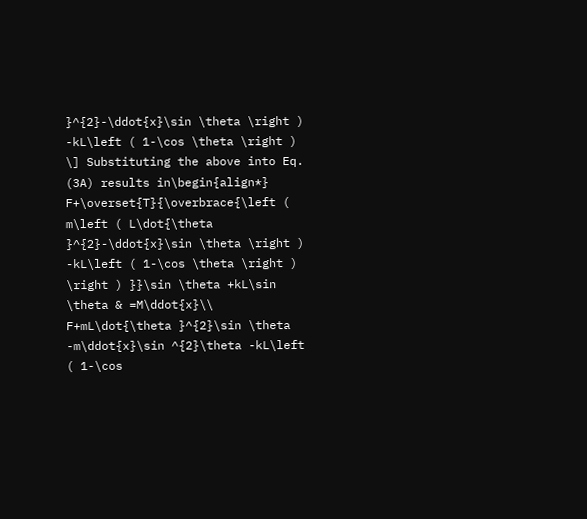}^{2}-\ddot{x}\sin \theta \right ) -kL\left ( 1-\cos \theta \right ) \] Substituting the above into Eq. (3A) results in\begin{align*} F+\overset{T}{\overbrace{\left ( m\left ( L\dot{\theta }^{2}-\ddot{x}\sin \theta \right ) -kL\left ( 1-\cos \theta \right ) \right ) }}\sin \theta +kL\sin \theta & =M\ddot{x}\\ F+mL\dot{\theta }^{2}\sin \theta -m\ddot{x}\sin ^{2}\theta -kL\left ( 1-\cos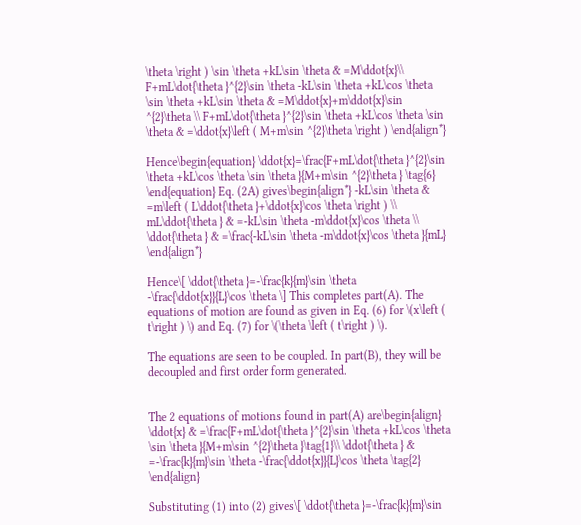\theta \right ) \sin \theta +kL\sin \theta & =M\ddot{x}\\ F+mL\dot{\theta }^{2}\sin \theta -kL\sin \theta +kL\cos \theta \sin \theta +kL\sin \theta & =M\ddot{x}+m\ddot{x}\sin ^{2}\theta \\ F+mL\dot{\theta }^{2}\sin \theta +kL\cos \theta \sin \theta & =\ddot{x}\left ( M+m\sin ^{2}\theta \right ) \end{align*}

Hence\begin{equation} \ddot{x}=\frac{F+mL\dot{\theta }^{2}\sin \theta +kL\cos \theta \sin \theta }{M+m\sin ^{2}\theta } \tag{6} \end{equation} Eq. (2A) gives\begin{align*} -kL\sin \theta & =m\left ( L\ddot{\theta }+\ddot{x}\cos \theta \right ) \\ mL\ddot{\theta } & =-kL\sin \theta -m\ddot{x}\cos \theta \\ \ddot{\theta } & =\frac{-kL\sin \theta -m\ddot{x}\cos \theta }{mL} \end{align*}

Hence\[ \ddot{\theta }=-\frac{k}{m}\sin \theta -\frac{\ddot{x}}{L}\cos \theta \] This completes part(A). The equations of motion are found as given in Eq. (6) for \(x\left ( t\right ) \) and Eq. (7) for \(\theta \left ( t\right ) \).

The equations are seen to be coupled. In part(B), they will be decoupled and first order form generated.


The 2 equations of motions found in part(A) are\begin{align} \ddot{x} & =\frac{F+mL\dot{\theta }^{2}\sin \theta +kL\cos \theta \sin \theta }{M+m\sin ^{2}\theta }\tag{1}\\ \ddot{\theta } & =-\frac{k}{m}\sin \theta -\frac{\ddot{x}}{L}\cos \theta \tag{2} \end{align}

Substituting (1) into (2) gives\[ \ddot{\theta }=-\frac{k}{m}\sin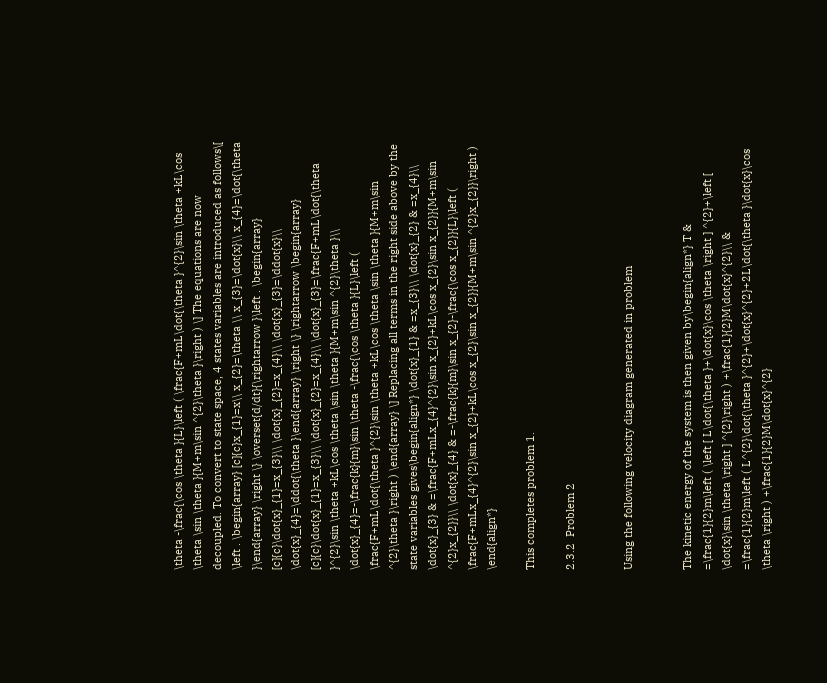\theta -\frac{\cos \theta }{L}\left ( \frac{F+mL\dot{\theta }^{2}\sin \theta +kL\cos \theta \sin \theta }{M+m\sin ^{2}\theta }\right ) \] The equations are now decoupled. To convert to state space, 4 states variables are introduced as follows\[ \left . \begin{array} [c]{c}x_{1}=x\\ x_{2}=\theta \\ x_{3}=\dot{x}\\ x_{4}=\dot{\theta }\end{array} \right \} \overset{d/dt}{\rightarrow }\left . \begin{array} [c]{c}\dot{x}_{1}=x_{3}\\ \dot{x}_{2}=x_{4}\\ \dot{x}_{3}=\ddot{x}\\ \dot{x}_{4}=\ddot{\theta }\end{array} \right \} \rightarrow \begin{array} [c]{c}\dot{x}_{1}=x_{3}\\ \dot{x}_{2}=x_{4}\\ \dot{x}_{3}=\frac{F+mL\dot{\theta }^{2}\sin \theta +kL\cos \theta \sin \theta }{M+m\sin ^{2}\theta }\\ \dot{x}_{4}=-\frac{k}{m}\sin \theta -\frac{\cos \theta }{L}\left ( \frac{F+mL\dot{\theta }^{2}\sin \theta +kL\cos \theta \sin \theta }{M+m\sin ^{2}\theta }\right ) \end{array} \] Replacing all terms in the right side above by the state variables gives\begin{align*} \dot{x}_{1} & =x_{3}\\ \dot{x}_{2} & =x_{4}\\ \dot{x}_{3} & =\frac{F+mLx_{4}^{2}\sin x_{2}+kL\cos x_{2}\sin x_{2}}{M+m\sin ^{2}x_{2}}\\ \dot{x}_{4} & =-\frac{k}{m}\sin x_{2}-\frac{\cos x_{2}}{L}\left ( \frac{F+mLx_{4}^{2}\sin x_{2}+kL\cos x_{2}\sin x_{2}}{M+m\sin ^{2}x_{2}}\right ) \end{align*}

This completes problem 1.

2.3.2  Problem 2


Using the following velocity diagram generated in problem


The kinetic energy of the system is then given by\begin{align*} T & =\frac{1}{2}m\left ( \left [ L\dot{\theta }+\dot{x}\cos \theta \right ] ^{2}+\left [ \dot{x}\sin \theta \right ] ^{2}\right ) +\frac{1}{2}M\dot{x}^{2}\\ & =\frac{1}{2}m\left ( L^{2}\dot{\theta }^{2}+\dot{x}^{2}+2L\dot{\theta }\dot{x}\cos \theta \right ) +\frac{1}{2}M\dot{x}^{2}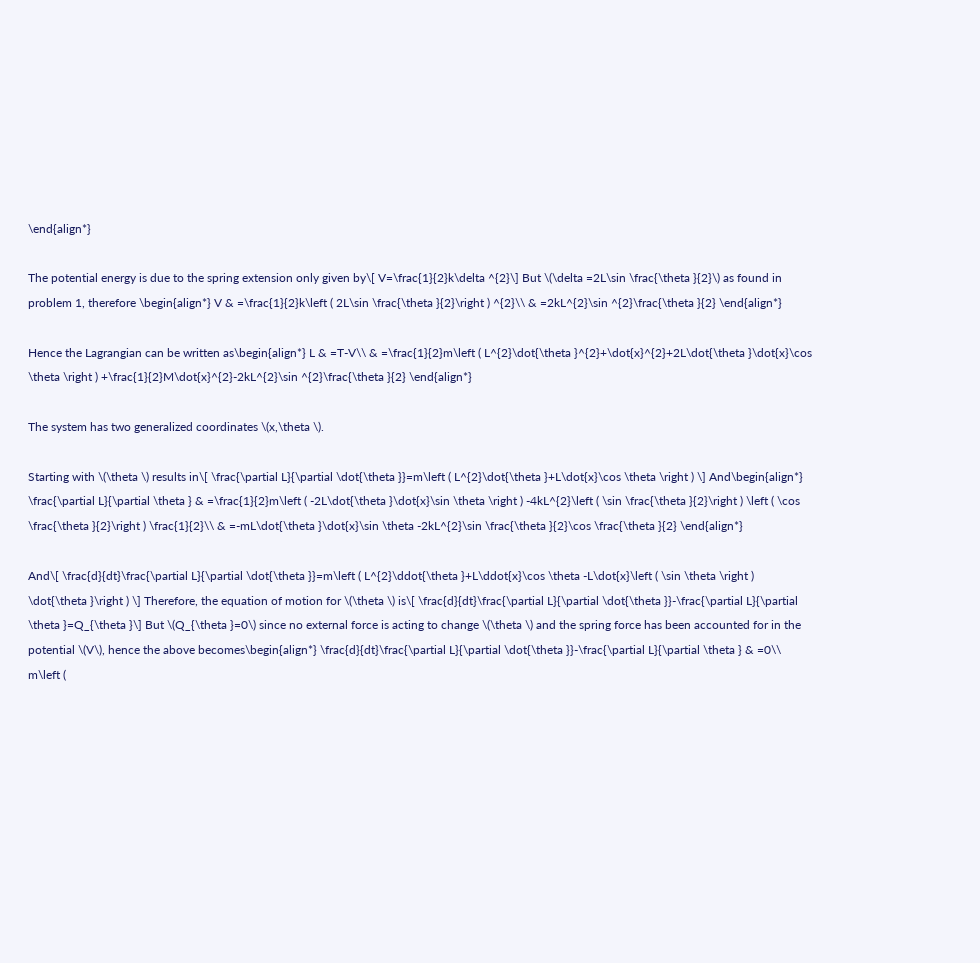\end{align*}

The potential energy is due to the spring extension only given by\[ V=\frac{1}{2}k\delta ^{2}\] But \(\delta =2L\sin \frac{\theta }{2}\) as found in problem 1, therefore \begin{align*} V & =\frac{1}{2}k\left ( 2L\sin \frac{\theta }{2}\right ) ^{2}\\ & =2kL^{2}\sin ^{2}\frac{\theta }{2} \end{align*}

Hence the Lagrangian can be written as\begin{align*} L & =T-V\\ & =\frac{1}{2}m\left ( L^{2}\dot{\theta }^{2}+\dot{x}^{2}+2L\dot{\theta }\dot{x}\cos \theta \right ) +\frac{1}{2}M\dot{x}^{2}-2kL^{2}\sin ^{2}\frac{\theta }{2} \end{align*}

The system has two generalized coordinates \(x,\theta \).

Starting with \(\theta \) results in\[ \frac{\partial L}{\partial \dot{\theta }}=m\left ( L^{2}\dot{\theta }+L\dot{x}\cos \theta \right ) \] And\begin{align*} \frac{\partial L}{\partial \theta } & =\frac{1}{2}m\left ( -2L\dot{\theta }\dot{x}\sin \theta \right ) -4kL^{2}\left ( \sin \frac{\theta }{2}\right ) \left ( \cos \frac{\theta }{2}\right ) \frac{1}{2}\\ & =-mL\dot{\theta }\dot{x}\sin \theta -2kL^{2}\sin \frac{\theta }{2}\cos \frac{\theta }{2} \end{align*}

And\[ \frac{d}{dt}\frac{\partial L}{\partial \dot{\theta }}=m\left ( L^{2}\ddot{\theta }+L\ddot{x}\cos \theta -L\dot{x}\left ( \sin \theta \right ) \dot{\theta }\right ) \] Therefore, the equation of motion for \(\theta \) is\[ \frac{d}{dt}\frac{\partial L}{\partial \dot{\theta }}-\frac{\partial L}{\partial \theta }=Q_{\theta }\] But \(Q_{\theta }=0\) since no external force is acting to change \(\theta \) and the spring force has been accounted for in the potential \(V\), hence the above becomes\begin{align*} \frac{d}{dt}\frac{\partial L}{\partial \dot{\theta }}-\frac{\partial L}{\partial \theta } & =0\\ m\left (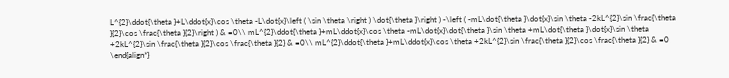L^{2}\ddot{\theta }+L\ddot{x}\cos \theta -L\dot{x}\left ( \sin \theta \right ) \dot{\theta }\right ) -\left ( -mL\dot{\theta }\dot{x}\sin \theta -2kL^{2}\sin \frac{\theta }{2}\cos \frac{\theta }{2}\right ) & =0\\ mL^{2}\ddot{\theta }+mL\ddot{x}\cos \theta -mL\dot{x}\dot{\theta }\sin \theta +mL\dot{\theta }\dot{x}\sin \theta +2kL^{2}\sin \frac{\theta }{2}\cos \frac{\theta }{2} & =0\\ mL^{2}\ddot{\theta }+mL\ddot{x}\cos \theta +2kL^{2}\sin \frac{\theta }{2}\cos \frac{\theta }{2} & =0 \end{align*}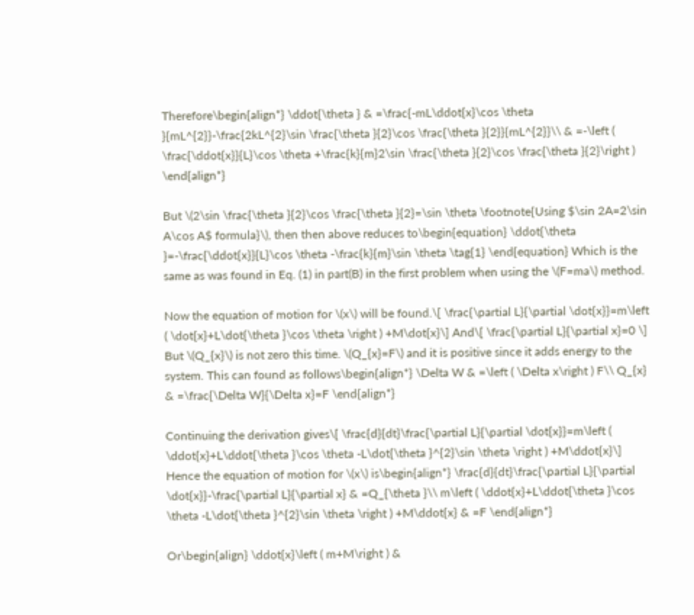Therefore\begin{align*} \ddot{\theta } & =\frac{-mL\ddot{x}\cos \theta }{mL^{2}}-\frac{2kL^{2}\sin \frac{\theta }{2}\cos \frac{\theta }{2}}{mL^{2}}\\ & =-\left ( \frac{\ddot{x}}{L}\cos \theta +\frac{k}{m}2\sin \frac{\theta }{2}\cos \frac{\theta }{2}\right ) \end{align*}

But \(2\sin \frac{\theta }{2}\cos \frac{\theta }{2}=\sin \theta \footnote{Using $\sin 2A=2\sin A\cos A$ formula}\), then then above reduces to\begin{equation} \ddot{\theta }=-\frac{\ddot{x}}{L}\cos \theta -\frac{k}{m}\sin \theta \tag{1} \end{equation} Which is the same as was found in Eq. (1) in part(B) in the first problem when using the \(F=ma\) method.

Now the equation of motion for \(x\) will be found.\[ \frac{\partial L}{\partial \dot{x}}=m\left ( \dot{x}+L\dot{\theta }\cos \theta \right ) +M\dot{x}\] And\[ \frac{\partial L}{\partial x}=0 \] But \(Q_{x}\) is not zero this time. \(Q_{x}=F\) and it is positive since it adds energy to the system. This can found as follows\begin{align*} \Delta W & =\left ( \Delta x\right ) F\\ Q_{x} & =\frac{\Delta W}{\Delta x}=F \end{align*}

Continuing the derivation gives\[ \frac{d}{dt}\frac{\partial L}{\partial \dot{x}}=m\left ( \ddot{x}+L\ddot{\theta }\cos \theta -L\dot{\theta }^{2}\sin \theta \right ) +M\ddot{x}\] Hence the equation of motion for \(x\) is\begin{align*} \frac{d}{dt}\frac{\partial L}{\partial \dot{x}}-\frac{\partial L}{\partial x} & =Q_{\theta }\\ m\left ( \ddot{x}+L\ddot{\theta }\cos \theta -L\dot{\theta }^{2}\sin \theta \right ) +M\ddot{x} & =F \end{align*}

Or\begin{align} \ddot{x}\left ( m+M\right ) &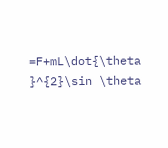=F+mL\dot{\theta }^{2}\sin \theta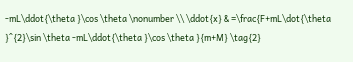-mL\ddot{\theta }\cos \theta \nonumber \\ \ddot{x} & =\frac{F+mL\dot{\theta }^{2}\sin \theta -mL\ddot{\theta }\cos \theta }{m+M} \tag{2}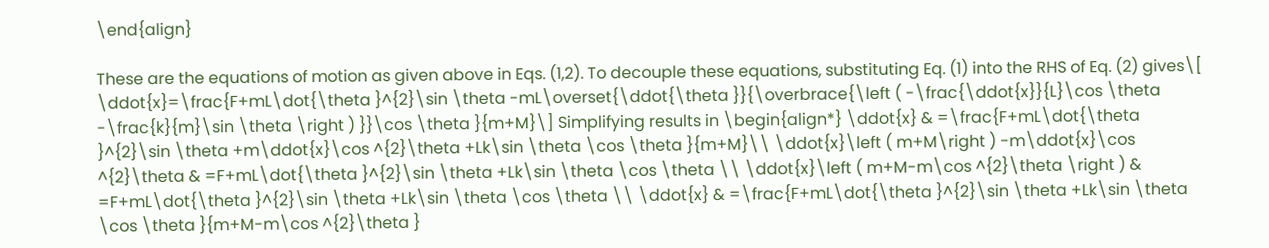\end{align}

These are the equations of motion as given above in Eqs. (1,2). To decouple these equations, substituting Eq. (1) into the RHS of Eq. (2) gives\[ \ddot{x}=\frac{F+mL\dot{\theta }^{2}\sin \theta -mL\overset{\ddot{\theta }}{\overbrace{\left ( -\frac{\ddot{x}}{L}\cos \theta -\frac{k}{m}\sin \theta \right ) }}\cos \theta }{m+M}\] Simplifying results in \begin{align*} \ddot{x} & =\frac{F+mL\dot{\theta }^{2}\sin \theta +m\ddot{x}\cos ^{2}\theta +Lk\sin \theta \cos \theta }{m+M}\\ \ddot{x}\left ( m+M\right ) -m\ddot{x}\cos ^{2}\theta & =F+mL\dot{\theta }^{2}\sin \theta +Lk\sin \theta \cos \theta \\ \ddot{x}\left ( m+M-m\cos ^{2}\theta \right ) & =F+mL\dot{\theta }^{2}\sin \theta +Lk\sin \theta \cos \theta \\ \ddot{x} & =\frac{F+mL\dot{\theta }^{2}\sin \theta +Lk\sin \theta \cos \theta }{m+M-m\cos ^{2}\theta }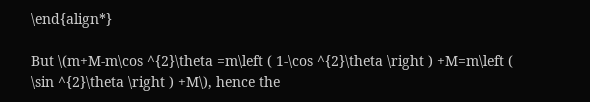\end{align*}

But \(m+M-m\cos ^{2}\theta =m\left ( 1-\cos ^{2}\theta \right ) +M=m\left ( \sin ^{2}\theta \right ) +M\), hence the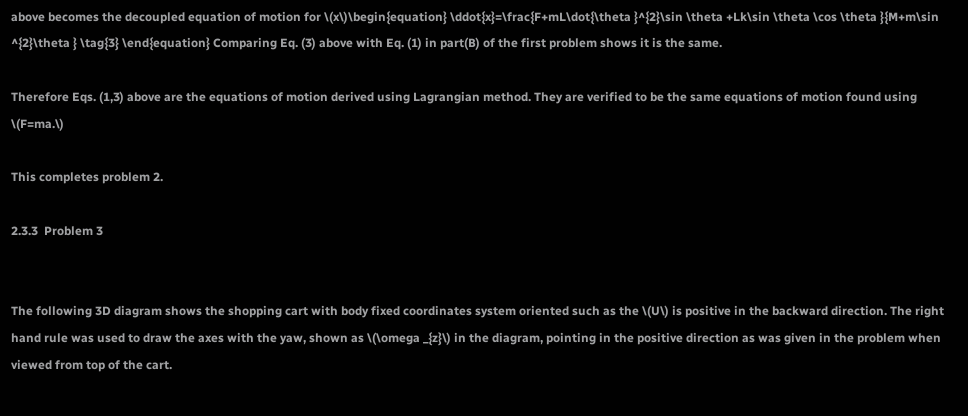above becomes the decoupled equation of motion for \(x\)\begin{equation} \ddot{x}=\frac{F+mL\dot{\theta }^{2}\sin \theta +Lk\sin \theta \cos \theta }{M+m\sin ^{2}\theta } \tag{3} \end{equation} Comparing Eq. (3) above with Eq. (1) in part(B) of the first problem shows it is the same.

Therefore Eqs. (1,3) above are the equations of motion derived using Lagrangian method. They are verified to be the same equations of motion found using \(F=ma.\)

This completes problem 2.

2.3.3  Problem 3


The following 3D diagram shows the shopping cart with body fixed coordinates system oriented such as the \(U\) is positive in the backward direction. The right hand rule was used to draw the axes with the yaw, shown as \(\omega _{z}\) in the diagram, pointing in the positive direction as was given in the problem when viewed from top of the cart.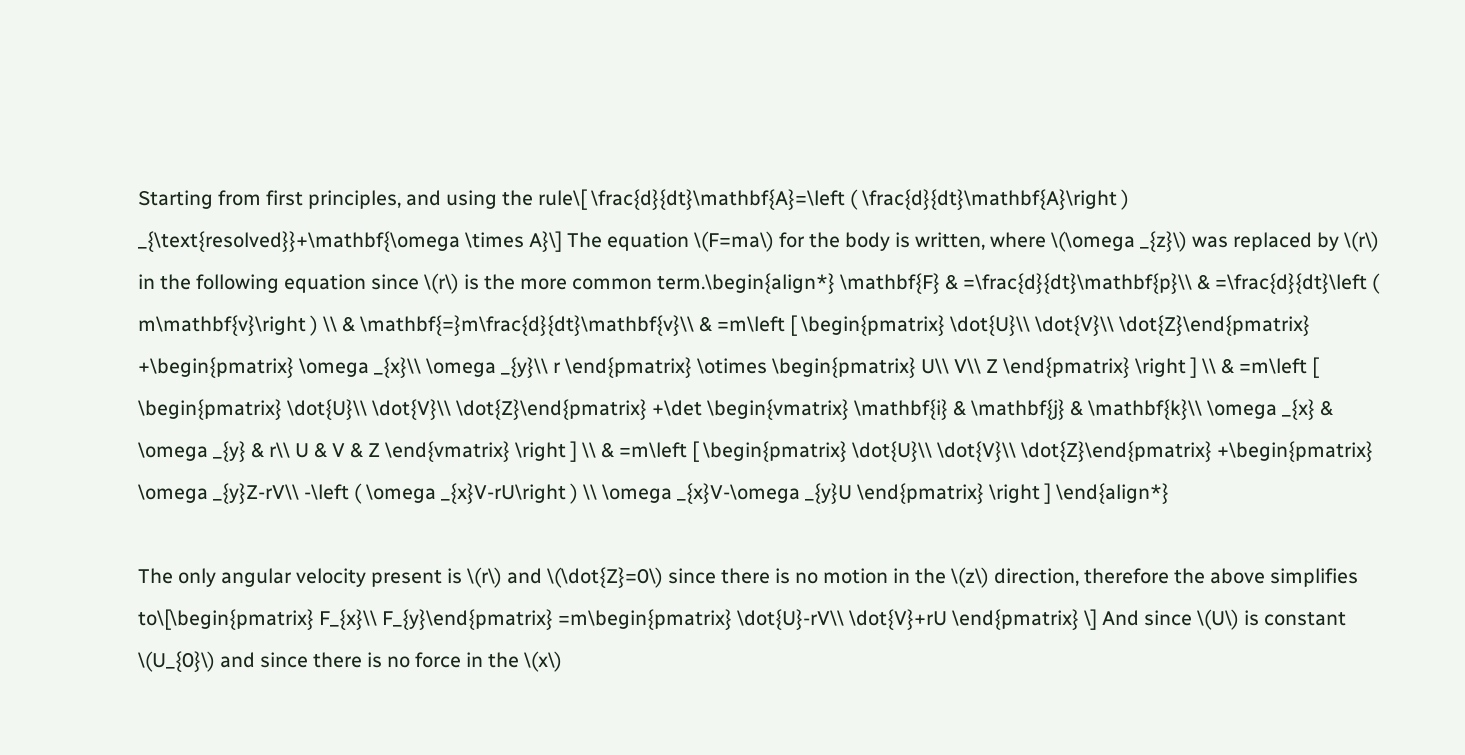Starting from first principles, and using the rule\[ \frac{d}{dt}\mathbf{A}=\left ( \frac{d}{dt}\mathbf{A}\right ) _{\text{resolved}}+\mathbf{\omega \times A}\] The equation \(F=ma\) for the body is written, where \(\omega _{z}\) was replaced by \(r\) in the following equation since \(r\) is the more common term.\begin{align*} \mathbf{F} & =\frac{d}{dt}\mathbf{p}\\ & =\frac{d}{dt}\left ( m\mathbf{v}\right ) \\ & \mathbf{=}m\frac{d}{dt}\mathbf{v}\\ & =m\left [ \begin{pmatrix} \dot{U}\\ \dot{V}\\ \dot{Z}\end{pmatrix} +\begin{pmatrix} \omega _{x}\\ \omega _{y}\\ r \end{pmatrix} \otimes \begin{pmatrix} U\\ V\\ Z \end{pmatrix} \right ] \\ & =m\left [ \begin{pmatrix} \dot{U}\\ \dot{V}\\ \dot{Z}\end{pmatrix} +\det \begin{vmatrix} \mathbf{i} & \mathbf{j} & \mathbf{k}\\ \omega _{x} & \omega _{y} & r\\ U & V & Z \end{vmatrix} \right ] \\ & =m\left [ \begin{pmatrix} \dot{U}\\ \dot{V}\\ \dot{Z}\end{pmatrix} +\begin{pmatrix} \omega _{y}Z-rV\\ -\left ( \omega _{x}V-rU\right ) \\ \omega _{x}V-\omega _{y}U \end{pmatrix} \right ] \end{align*}

The only angular velocity present is \(r\) and \(\dot{Z}=0\) since there is no motion in the \(z\) direction, therefore the above simplifies to\[\begin{pmatrix} F_{x}\\ F_{y}\end{pmatrix} =m\begin{pmatrix} \dot{U}-rV\\ \dot{V}+rU \end{pmatrix} \] And since \(U\) is constant \(U_{0}\) and since there is no force in the \(x\)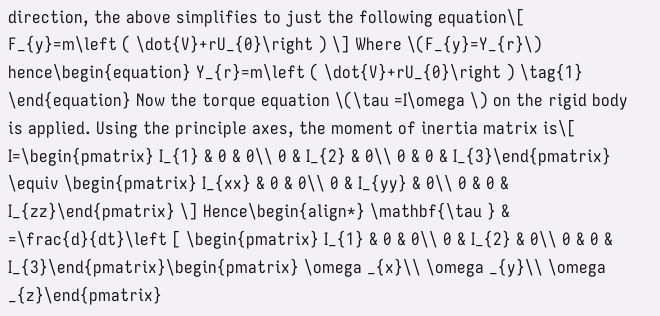direction, the above simplifies to just the following equation\[ F_{y}=m\left ( \dot{V}+rU_{0}\right ) \] Where \(F_{y}=Y_{r}\) hence\begin{equation} Y_{r}=m\left ( \dot{V}+rU_{0}\right ) \tag{1} \end{equation} Now the torque equation \(\tau =I\omega \) on the rigid body is applied. Using the principle axes, the moment of inertia matrix is\[ I=\begin{pmatrix} I_{1} & 0 & 0\\ 0 & I_{2} & 0\\ 0 & 0 & I_{3}\end{pmatrix} \equiv \begin{pmatrix} I_{xx} & 0 & 0\\ 0 & I_{yy} & 0\\ 0 & 0 & I_{zz}\end{pmatrix} \] Hence\begin{align*} \mathbf{\tau } & =\frac{d}{dt}\left [ \begin{pmatrix} I_{1} & 0 & 0\\ 0 & I_{2} & 0\\ 0 & 0 & I_{3}\end{pmatrix}\begin{pmatrix} \omega _{x}\\ \omega _{y}\\ \omega _{z}\end{pmatrix}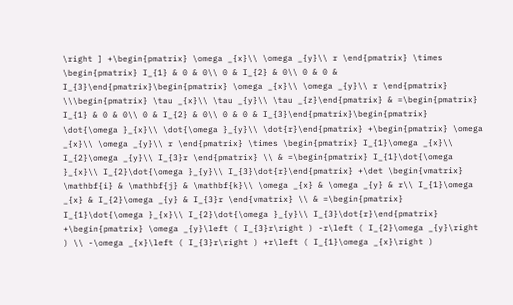\right ] +\begin{pmatrix} \omega _{x}\\ \omega _{y}\\ r \end{pmatrix} \times \begin{pmatrix} I_{1} & 0 & 0\\ 0 & I_{2} & 0\\ 0 & 0 & I_{3}\end{pmatrix}\begin{pmatrix} \omega _{x}\\ \omega _{y}\\ r \end{pmatrix} \\\begin{pmatrix} \tau _{x}\\ \tau _{y}\\ \tau _{z}\end{pmatrix} & =\begin{pmatrix} I_{1} & 0 & 0\\ 0 & I_{2} & 0\\ 0 & 0 & I_{3}\end{pmatrix}\begin{pmatrix} \dot{\omega }_{x}\\ \dot{\omega }_{y}\\ \dot{r}\end{pmatrix} +\begin{pmatrix} \omega _{x}\\ \omega _{y}\\ r \end{pmatrix} \times \begin{pmatrix} I_{1}\omega _{x}\\ I_{2}\omega _{y}\\ I_{3}r \end{pmatrix} \\ & =\begin{pmatrix} I_{1}\dot{\omega }_{x}\\ I_{2}\dot{\omega }_{y}\\ I_{3}\dot{r}\end{pmatrix} +\det \begin{vmatrix} \mathbf{i} & \mathbf{j} & \mathbf{k}\\ \omega _{x} & \omega _{y} & r\\ I_{1}\omega _{x} & I_{2}\omega _{y} & I_{3}r \end{vmatrix} \\ & =\begin{pmatrix} I_{1}\dot{\omega }_{x}\\ I_{2}\dot{\omega }_{y}\\ I_{3}\dot{r}\end{pmatrix} +\begin{pmatrix} \omega _{y}\left ( I_{3}r\right ) -r\left ( I_{2}\omega _{y}\right ) \\ -\omega _{x}\left ( I_{3}r\right ) +r\left ( I_{1}\omega _{x}\right )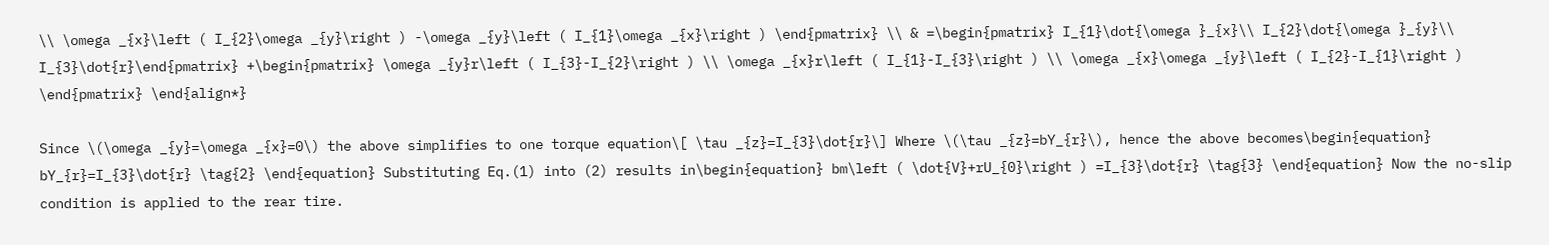\\ \omega _{x}\left ( I_{2}\omega _{y}\right ) -\omega _{y}\left ( I_{1}\omega _{x}\right ) \end{pmatrix} \\ & =\begin{pmatrix} I_{1}\dot{\omega }_{x}\\ I_{2}\dot{\omega }_{y}\\ I_{3}\dot{r}\end{pmatrix} +\begin{pmatrix} \omega _{y}r\left ( I_{3}-I_{2}\right ) \\ \omega _{x}r\left ( I_{1}-I_{3}\right ) \\ \omega _{x}\omega _{y}\left ( I_{2}-I_{1}\right ) \end{pmatrix} \end{align*}

Since \(\omega _{y}=\omega _{x}=0\) the above simplifies to one torque equation\[ \tau _{z}=I_{3}\dot{r}\] Where \(\tau _{z}=bY_{r}\), hence the above becomes\begin{equation} bY_{r}=I_{3}\dot{r} \tag{2} \end{equation} Substituting Eq.(1) into (2) results in\begin{equation} bm\left ( \dot{V}+rU_{0}\right ) =I_{3}\dot{r} \tag{3} \end{equation} Now the no-slip condition is applied to the rear tire.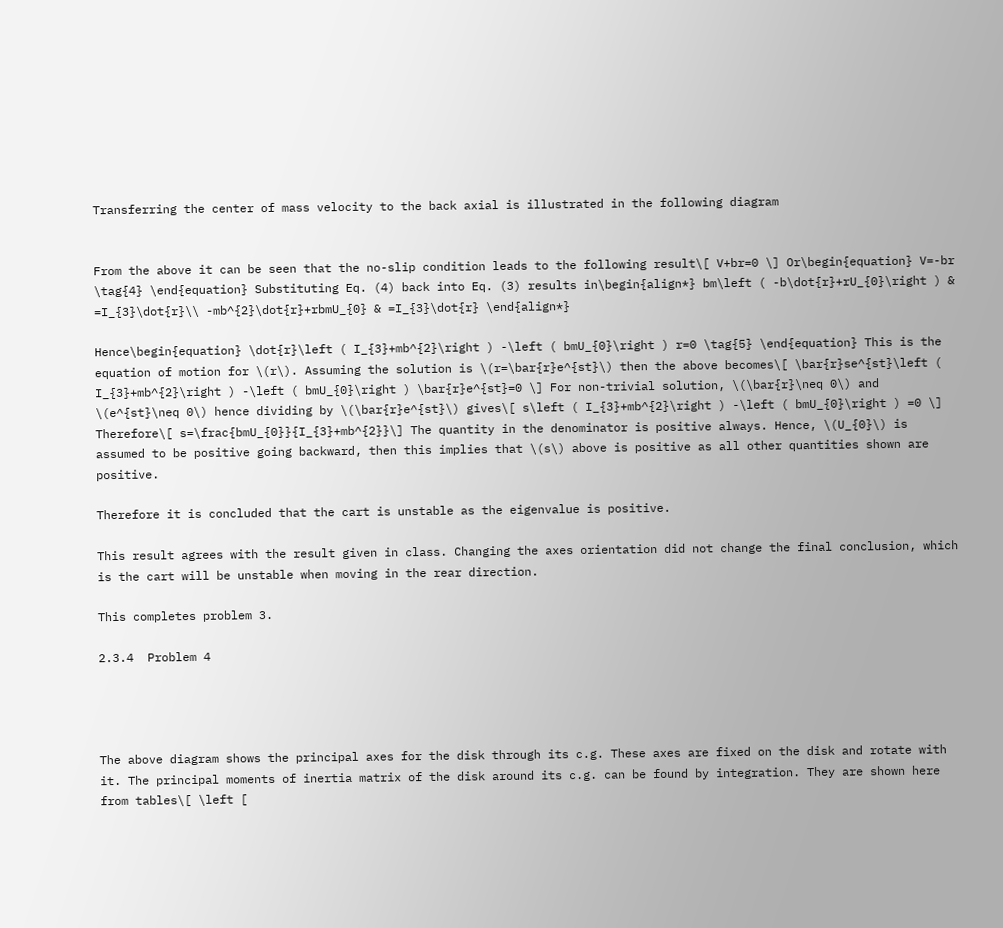Transferring the center of mass velocity to the back axial is illustrated in the following diagram


From the above it can be seen that the no-slip condition leads to the following result\[ V+br=0 \] Or\begin{equation} V=-br \tag{4} \end{equation} Substituting Eq. (4) back into Eq. (3) results in\begin{align*} bm\left ( -b\dot{r}+rU_{0}\right ) & =I_{3}\dot{r}\\ -mb^{2}\dot{r}+rbmU_{0} & =I_{3}\dot{r} \end{align*}

Hence\begin{equation} \dot{r}\left ( I_{3}+mb^{2}\right ) -\left ( bmU_{0}\right ) r=0 \tag{5} \end{equation} This is the equation of motion for \(r\). Assuming the solution is \(r=\bar{r}e^{st}\) then the above becomes\[ \bar{r}se^{st}\left ( I_{3}+mb^{2}\right ) -\left ( bmU_{0}\right ) \bar{r}e^{st}=0 \] For non-trivial solution, \(\bar{r}\neq 0\) and \(e^{st}\neq 0\) hence dividing by \(\bar{r}e^{st}\) gives\[ s\left ( I_{3}+mb^{2}\right ) -\left ( bmU_{0}\right ) =0 \] Therefore\[ s=\frac{bmU_{0}}{I_{3}+mb^{2}}\] The quantity in the denominator is positive always. Hence, \(U_{0}\) is assumed to be positive going backward, then this implies that \(s\) above is positive as all other quantities shown are positive.

Therefore it is concluded that the cart is unstable as the eigenvalue is positive.

This result agrees with the result given in class. Changing the axes orientation did not change the final conclusion, which is the cart will be unstable when moving in the rear direction.

This completes problem 3.

2.3.4  Problem 4




The above diagram shows the principal axes for the disk through its c.g. These axes are fixed on the disk and rotate with it. The principal moments of inertia matrix of the disk around its c.g. can be found by integration. They are shown here from tables\[ \left [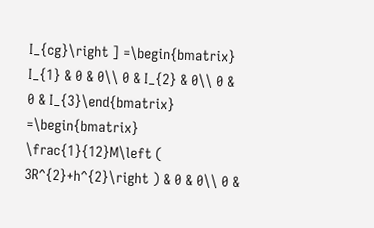I_{cg}\right ] =\begin{bmatrix} I_{1} & 0 & 0\\ 0 & I_{2} & 0\\ 0 & 0 & I_{3}\end{bmatrix} =\begin{bmatrix} \frac{1}{12}M\left ( 3R^{2}+h^{2}\right ) & 0 & 0\\ 0 &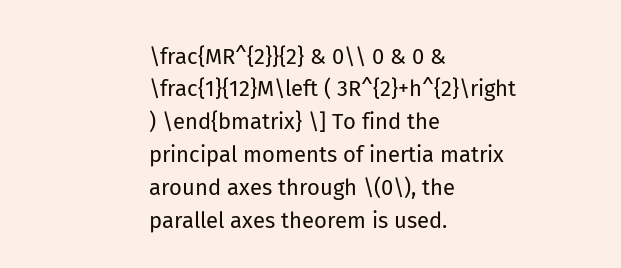\frac{MR^{2}}{2} & 0\\ 0 & 0 & \frac{1}{12}M\left ( 3R^{2}+h^{2}\right ) \end{bmatrix} \] To find the principal moments of inertia matrix around axes through \(0\), the parallel axes theorem is used.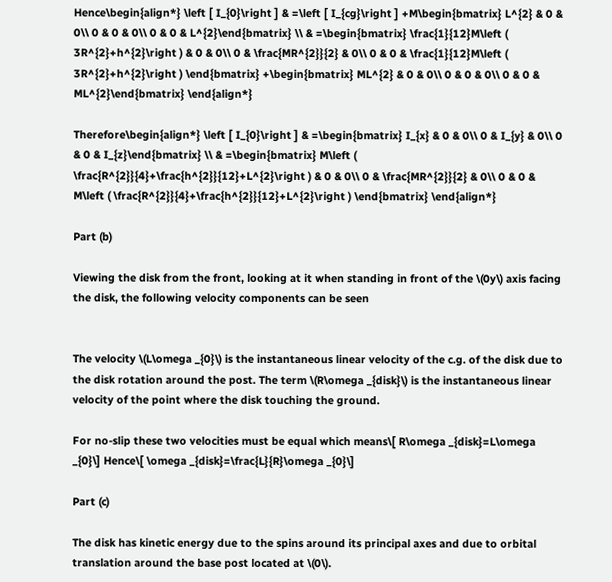Hence\begin{align*} \left [ I_{0}\right ] & =\left [ I_{cg}\right ] +M\begin{bmatrix} L^{2} & 0 & 0\\ 0 & 0 & 0\\ 0 & 0 & L^{2}\end{bmatrix} \\ & =\begin{bmatrix} \frac{1}{12}M\left ( 3R^{2}+h^{2}\right ) & 0 & 0\\ 0 & \frac{MR^{2}}{2} & 0\\ 0 & 0 & \frac{1}{12}M\left ( 3R^{2}+h^{2}\right ) \end{bmatrix} +\begin{bmatrix} ML^{2} & 0 & 0\\ 0 & 0 & 0\\ 0 & 0 & ML^{2}\end{bmatrix} \end{align*}

Therefore\begin{align*} \left [ I_{0}\right ] & =\begin{bmatrix} I_{x} & 0 & 0\\ 0 & I_{y} & 0\\ 0 & 0 & I_{z}\end{bmatrix} \\ & =\begin{bmatrix} M\left ( \frac{R^{2}}{4}+\frac{h^{2}}{12}+L^{2}\right ) & 0 & 0\\ 0 & \frac{MR^{2}}{2} & 0\\ 0 & 0 & M\left ( \frac{R^{2}}{4}+\frac{h^{2}}{12}+L^{2}\right ) \end{bmatrix} \end{align*}

Part (b)

Viewing the disk from the front, looking at it when standing in front of the \(0y\) axis facing the disk, the following velocity components can be seen


The velocity \(L\omega _{0}\) is the instantaneous linear velocity of the c.g. of the disk due to the disk rotation around the post. The term \(R\omega _{disk}\) is the instantaneous linear velocity of the point where the disk touching the ground.

For no-slip these two velocities must be equal which means\[ R\omega _{disk}=L\omega _{0}\] Hence\[ \omega _{disk}=\frac{L}{R}\omega _{0}\]

Part (c)

The disk has kinetic energy due to the spins around its principal axes and due to orbital translation around the base post located at \(0\).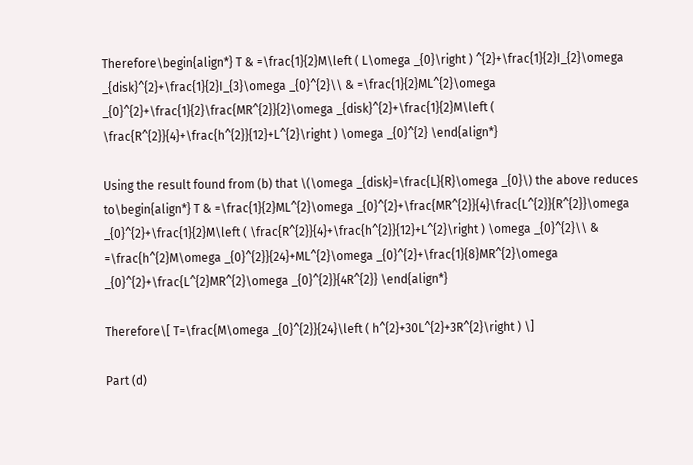Therefore\begin{align*} T & =\frac{1}{2}M\left ( L\omega _{0}\right ) ^{2}+\frac{1}{2}I_{2}\omega _{disk}^{2}+\frac{1}{2}I_{3}\omega _{0}^{2}\\ & =\frac{1}{2}ML^{2}\omega _{0}^{2}+\frac{1}{2}\frac{MR^{2}}{2}\omega _{disk}^{2}+\frac{1}{2}M\left ( \frac{R^{2}}{4}+\frac{h^{2}}{12}+L^{2}\right ) \omega _{0}^{2} \end{align*}

Using the result found from (b) that \(\omega _{disk}=\frac{L}{R}\omega _{0}\) the above reduces to\begin{align*} T & =\frac{1}{2}ML^{2}\omega _{0}^{2}+\frac{MR^{2}}{4}\frac{L^{2}}{R^{2}}\omega _{0}^{2}+\frac{1}{2}M\left ( \frac{R^{2}}{4}+\frac{h^{2}}{12}+L^{2}\right ) \omega _{0}^{2}\\ & =\frac{h^{2}M\omega _{0}^{2}}{24}+ML^{2}\omega _{0}^{2}+\frac{1}{8}MR^{2}\omega _{0}^{2}+\frac{L^{2}MR^{2}\omega _{0}^{2}}{4R^{2}} \end{align*}

Therefore\[ T=\frac{M\omega _{0}^{2}}{24}\left ( h^{2}+30L^{2}+3R^{2}\right ) \]

Part (d)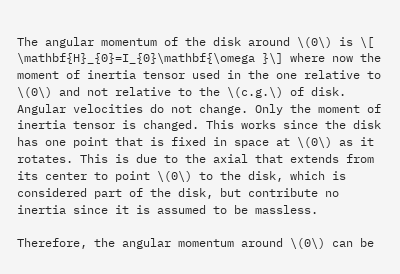The angular momentum of the disk around \(0\) is \[ \mathbf{H}_{0}=I_{0}\mathbf{\omega }\] where now the moment of inertia tensor used in the one relative to \(0\) and not relative to the \(c.g.\) of disk. Angular velocities do not change. Only the moment of inertia tensor is changed. This works since the disk has one point that is fixed in space at \(0\) as it rotates. This is due to the axial that extends from its center to point \(0\) to the disk, which is considered part of the disk, but contribute no inertia since it is assumed to be massless.

Therefore, the angular momentum around \(0\) can be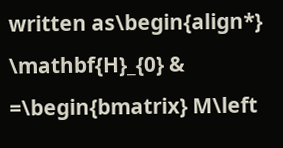written as\begin{align*} \mathbf{H}_{0} & =\begin{bmatrix} M\left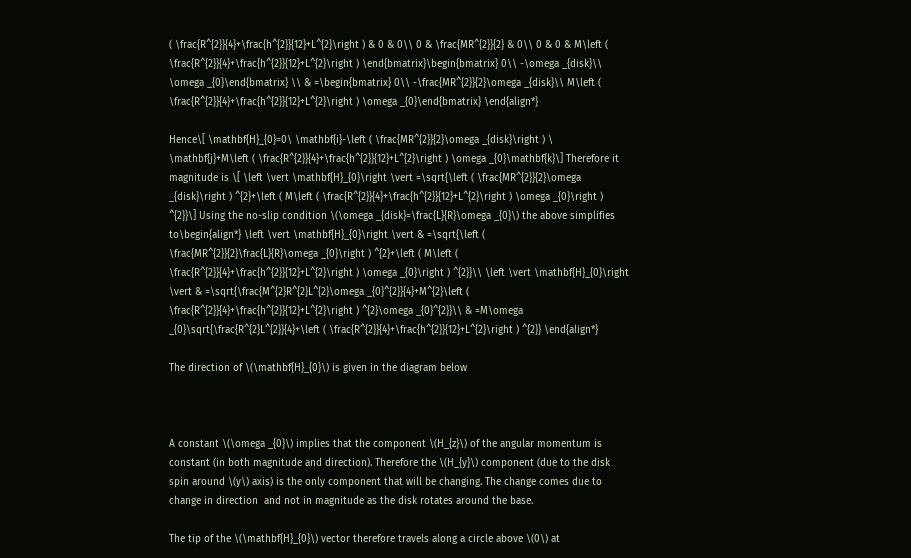( \frac{R^{2}}{4}+\frac{h^{2}}{12}+L^{2}\right ) & 0 & 0\\ 0 & \frac{MR^{2}}{2} & 0\\ 0 & 0 & M\left ( \frac{R^{2}}{4}+\frac{h^{2}}{12}+L^{2}\right ) \end{bmatrix}\begin{bmatrix} 0\\ -\omega _{disk}\\ \omega _{0}\end{bmatrix} \\ & =\begin{bmatrix} 0\\ -\frac{MR^{2}}{2}\omega _{disk}\\ M\left ( \frac{R^{2}}{4}+\frac{h^{2}}{12}+L^{2}\right ) \omega _{0}\end{bmatrix} \end{align*}

Hence\[ \mathbf{H}_{0}=0\ \mathbf{i}-\left ( \frac{MR^{2}}{2}\omega _{disk}\right ) \ \mathbf{j}+M\left ( \frac{R^{2}}{4}+\frac{h^{2}}{12}+L^{2}\right ) \omega _{0}\mathbf{k}\] Therefore it magnitude is \[ \left \vert \mathbf{H}_{0}\right \vert =\sqrt{\left ( \frac{MR^{2}}{2}\omega _{disk}\right ) ^{2}+\left ( M\left ( \frac{R^{2}}{4}+\frac{h^{2}}{12}+L^{2}\right ) \omega _{0}\right ) ^{2}}\] Using the no-slip condition \(\omega _{disk}=\frac{L}{R}\omega _{0}\) the above simplifies to\begin{align*} \left \vert \mathbf{H}_{0}\right \vert & =\sqrt{\left ( \frac{MR^{2}}{2}\frac{L}{R}\omega _{0}\right ) ^{2}+\left ( M\left ( \frac{R^{2}}{4}+\frac{h^{2}}{12}+L^{2}\right ) \omega _{0}\right ) ^{2}}\\ \left \vert \mathbf{H}_{0}\right \vert & =\sqrt{\frac{M^{2}R^{2}L^{2}\omega _{0}^{2}}{4}+M^{2}\left ( \frac{R^{2}}{4}+\frac{h^{2}}{12}+L^{2}\right ) ^{2}\omega _{0}^{2}}\\ & =M\omega _{0}\sqrt{\frac{R^{2}L^{2}}{4}+\left ( \frac{R^{2}}{4}+\frac{h^{2}}{12}+L^{2}\right ) ^{2}} \end{align*}

The direction of \(\mathbf{H}_{0}\) is given in the diagram below



A constant \(\omega _{0}\) implies that the component \(H_{z}\) of the angular momentum is constant (in both magnitude and direction). Therefore the \(H_{y}\) component (due to the disk spin around \(y\) axis) is the only component that will be changing. The change comes due to change in direction  and not in magnitude as the disk rotates around the base.

The tip of the \(\mathbf{H}_{0}\) vector therefore travels along a circle above \(0\) at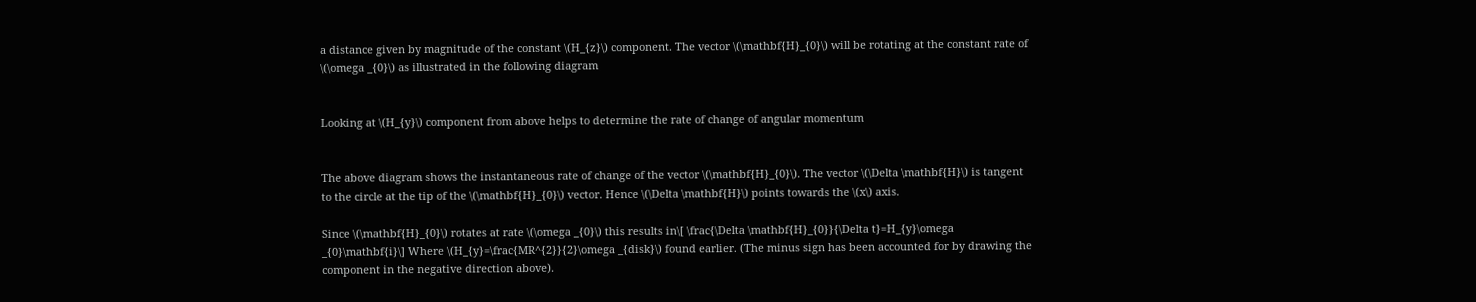a distance given by magnitude of the constant \(H_{z}\) component. The vector \(\mathbf{H}_{0}\) will be rotating at the constant rate of \(\omega _{0}\) as illustrated in the following diagram


Looking at \(H_{y}\) component from above helps to determine the rate of change of angular momentum


The above diagram shows the instantaneous rate of change of the vector \(\mathbf{H}_{0}\). The vector \(\Delta \mathbf{H}\) is tangent to the circle at the tip of the \(\mathbf{H}_{0}\) vector. Hence \(\Delta \mathbf{H}\) points towards the \(x\) axis.

Since \(\mathbf{H}_{0}\) rotates at rate \(\omega _{0}\) this results in\[ \frac{\Delta \mathbf{H}_{0}}{\Delta t}=H_{y}\omega _{0}\mathbf{i}\] Where \(H_{y}=\frac{MR^{2}}{2}\omega _{disk}\) found earlier. (The minus sign has been accounted for by drawing the component in the negative direction above).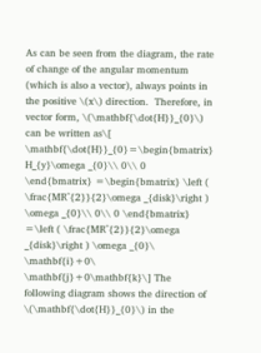As can be seen from the diagram, the rate of change of the angular momentum (which is also a vector), always points in the positive \(x\) direction.  Therefore, in vector form, \(\mathbf{\dot{H}}_{0}\) can be written as\[ \mathbf{\dot{H}}_{0}=\begin{bmatrix} H_{y}\omega _{0}\\ 0\\ 0 \end{bmatrix} =\begin{bmatrix} \left ( \frac{MR^{2}}{2}\omega _{disk}\right ) \omega _{0}\\ 0\\ 0 \end{bmatrix} =\left ( \frac{MR^{2}}{2}\omega _{disk}\right ) \omega _{0}\ \mathbf{i}+0\ \mathbf{j}+0\mathbf{k}\] The following diagram shows the direction of \(\mathbf{\dot{H}}_{0}\) in the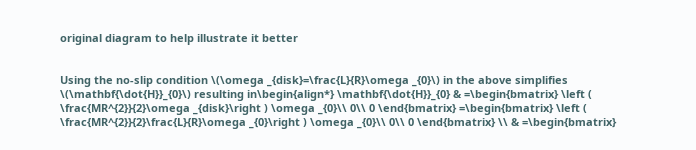original diagram to help illustrate it better


Using the no-slip condition \(\omega _{disk}=\frac{L}{R}\omega _{0}\) in the above simplifies \(\mathbf{\dot{H}}_{0}\) resulting in\begin{align*} \mathbf{\dot{H}}_{0} & =\begin{bmatrix} \left ( \frac{MR^{2}}{2}\omega _{disk}\right ) \omega _{0}\\ 0\\ 0 \end{bmatrix} =\begin{bmatrix} \left ( \frac{MR^{2}}{2}\frac{L}{R}\omega _{0}\right ) \omega _{0}\\ 0\\ 0 \end{bmatrix} \\ & =\begin{bmatrix}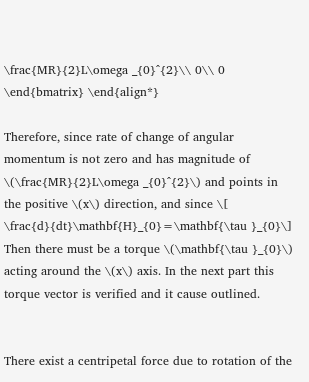\frac{MR}{2}L\omega _{0}^{2}\\ 0\\ 0 \end{bmatrix} \end{align*}

Therefore, since rate of change of angular momentum is not zero and has magnitude of \(\frac{MR}{2}L\omega _{0}^{2}\) and points in the positive \(x\) direction, and since \[ \frac{d}{dt}\mathbf{H}_{0}=\mathbf{\tau }_{0}\] Then there must be a torque \(\mathbf{\tau }_{0}\) acting around the \(x\) axis. In the next part this torque vector is verified and it cause outlined.


There exist a centripetal force due to rotation of the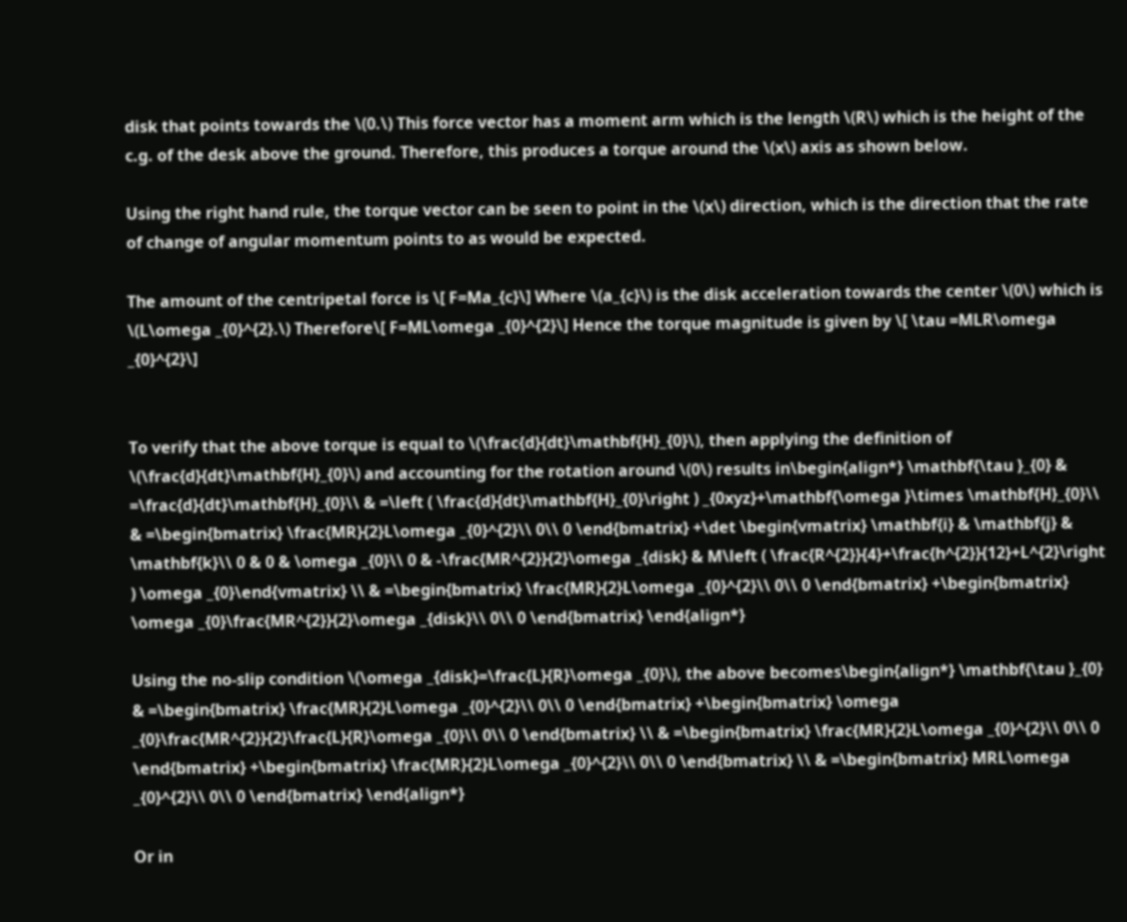disk that points towards the \(0.\) This force vector has a moment arm which is the length \(R\) which is the height of the c.g. of the desk above the ground. Therefore, this produces a torque around the \(x\) axis as shown below.

Using the right hand rule, the torque vector can be seen to point in the \(x\) direction, which is the direction that the rate of change of angular momentum points to as would be expected.

The amount of the centripetal force is \[ F=Ma_{c}\] Where \(a_{c}\) is the disk acceleration towards the center \(0\) which is \(L\omega _{0}^{2}.\) Therefore\[ F=ML\omega _{0}^{2}\] Hence the torque magnitude is given by \[ \tau =MLR\omega _{0}^{2}\]


To verify that the above torque is equal to \(\frac{d}{dt}\mathbf{H}_{0}\), then applying the definition of \(\frac{d}{dt}\mathbf{H}_{0}\) and accounting for the rotation around \(0\) results in\begin{align*} \mathbf{\tau }_{0} & =\frac{d}{dt}\mathbf{H}_{0}\\ & =\left ( \frac{d}{dt}\mathbf{H}_{0}\right ) _{0xyz}+\mathbf{\omega }\times \mathbf{H}_{0}\\ & =\begin{bmatrix} \frac{MR}{2}L\omega _{0}^{2}\\ 0\\ 0 \end{bmatrix} +\det \begin{vmatrix} \mathbf{i} & \mathbf{j} & \mathbf{k}\\ 0 & 0 & \omega _{0}\\ 0 & -\frac{MR^{2}}{2}\omega _{disk} & M\left ( \frac{R^{2}}{4}+\frac{h^{2}}{12}+L^{2}\right ) \omega _{0}\end{vmatrix} \\ & =\begin{bmatrix} \frac{MR}{2}L\omega _{0}^{2}\\ 0\\ 0 \end{bmatrix} +\begin{bmatrix} \omega _{0}\frac{MR^{2}}{2}\omega _{disk}\\ 0\\ 0 \end{bmatrix} \end{align*}

Using the no-slip condition \(\omega _{disk}=\frac{L}{R}\omega _{0}\), the above becomes\begin{align*} \mathbf{\tau }_{0} & =\begin{bmatrix} \frac{MR}{2}L\omega _{0}^{2}\\ 0\\ 0 \end{bmatrix} +\begin{bmatrix} \omega _{0}\frac{MR^{2}}{2}\frac{L}{R}\omega _{0}\\ 0\\ 0 \end{bmatrix} \\ & =\begin{bmatrix} \frac{MR}{2}L\omega _{0}^{2}\\ 0\\ 0 \end{bmatrix} +\begin{bmatrix} \frac{MR}{2}L\omega _{0}^{2}\\ 0\\ 0 \end{bmatrix} \\ & =\begin{bmatrix} MRL\omega _{0}^{2}\\ 0\\ 0 \end{bmatrix} \end{align*}

Or in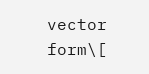vector form\[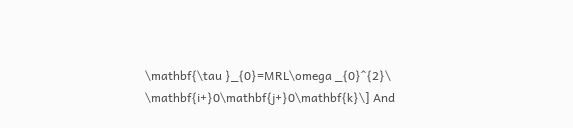\mathbf{\tau }_{0}=MRL\omega _{0}^{2}\ \mathbf{i+}0\mathbf{j+}0\mathbf{k}\] And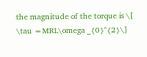the magnitude of the torque is \[ \tau =MRL\omega _{0}^{2}\]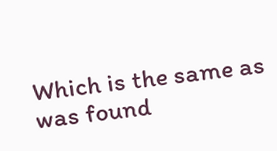Which is the same as was found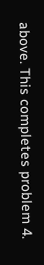above. This completes problem 4.